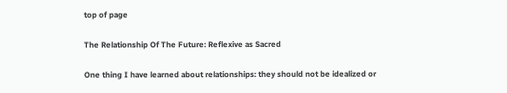top of page

The Relationship Of The Future: Reflexive as Sacred

One thing I have learned about relationships: they should not be idealized or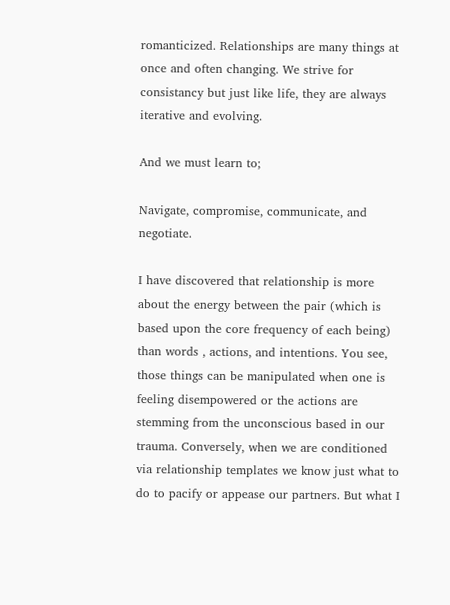romanticized. Relationships are many things at once and often changing. We strive for consistancy but just like life, they are always iterative and evolving.

And we must learn to;

Navigate, compromise, communicate, and negotiate.

I have discovered that relationship is more about the energy between the pair (which is based upon the core frequency of each being) than words , actions, and intentions. You see, those things can be manipulated when one is feeling disempowered or the actions are stemming from the unconscious based in our trauma. Conversely, when we are conditioned via relationship templates we know just what to do to pacify or appease our partners. But what I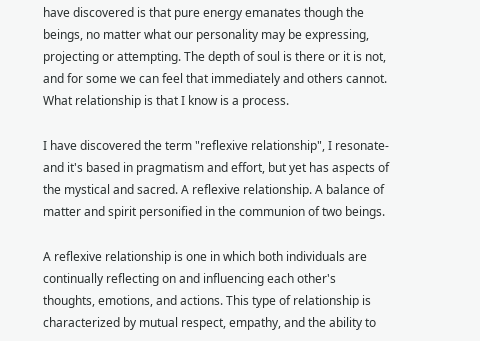have discovered is that pure energy emanates though the beings, no matter what our personality may be expressing, projecting or attempting. The depth of soul is there or it is not, and for some we can feel that immediately and others cannot. What relationship is that I know is a process.

I have discovered the term "reflexive relationship", I resonate- and it's based in pragmatism and effort, but yet has aspects of the mystical and sacred. A reflexive relationship. A balance of matter and spirit personified in the communion of two beings.

A reflexive relationship is one in which both individuals are continually reflecting on and influencing each other's thoughts, emotions, and actions. This type of relationship is characterized by mutual respect, empathy, and the ability to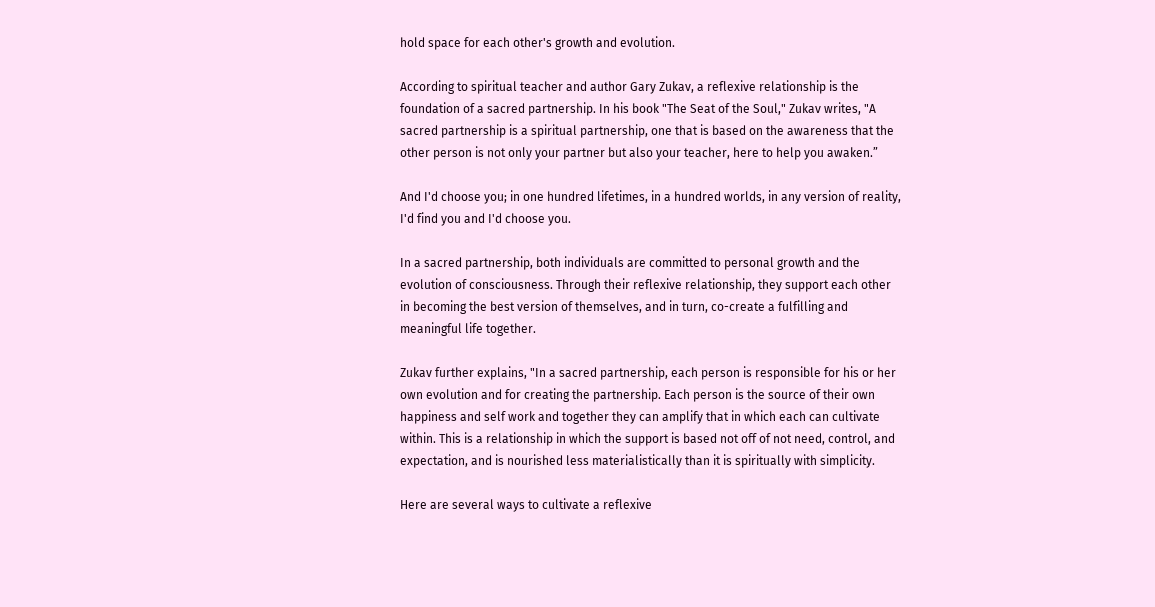hold space for each other's growth and evolution.

According to spiritual teacher and author Gary Zukav, a reflexive relationship is the foundation of a sacred partnership. In his book "The Seat of the Soul," Zukav writes, "A sacred partnership is a spiritual partnership, one that is based on the awareness that the other person is not only your partner but also your teacher, here to help you awaken.”

And I'd choose you; in one hundred lifetimes, in a hundred worlds, in any version of reality, I'd find you and I'd choose you.

In a sacred partnership, both individuals are committed to personal growth and the evolution of consciousness. Through their reflexive relationship, they support each other in becoming the best version of themselves, and in turn, co-create a fulfilling and meaningful life together.

Zukav further explains, "In a sacred partnership, each person is responsible for his or her own evolution and for creating the partnership. Each person is the source of their own happiness and self work and together they can amplify that in which each can cultivate within. This is a relationship in which the support is based not off of not need, control, and expectation, and is nourished less materialistically than it is spiritually with simplicity.

Here are several ways to cultivate a reflexive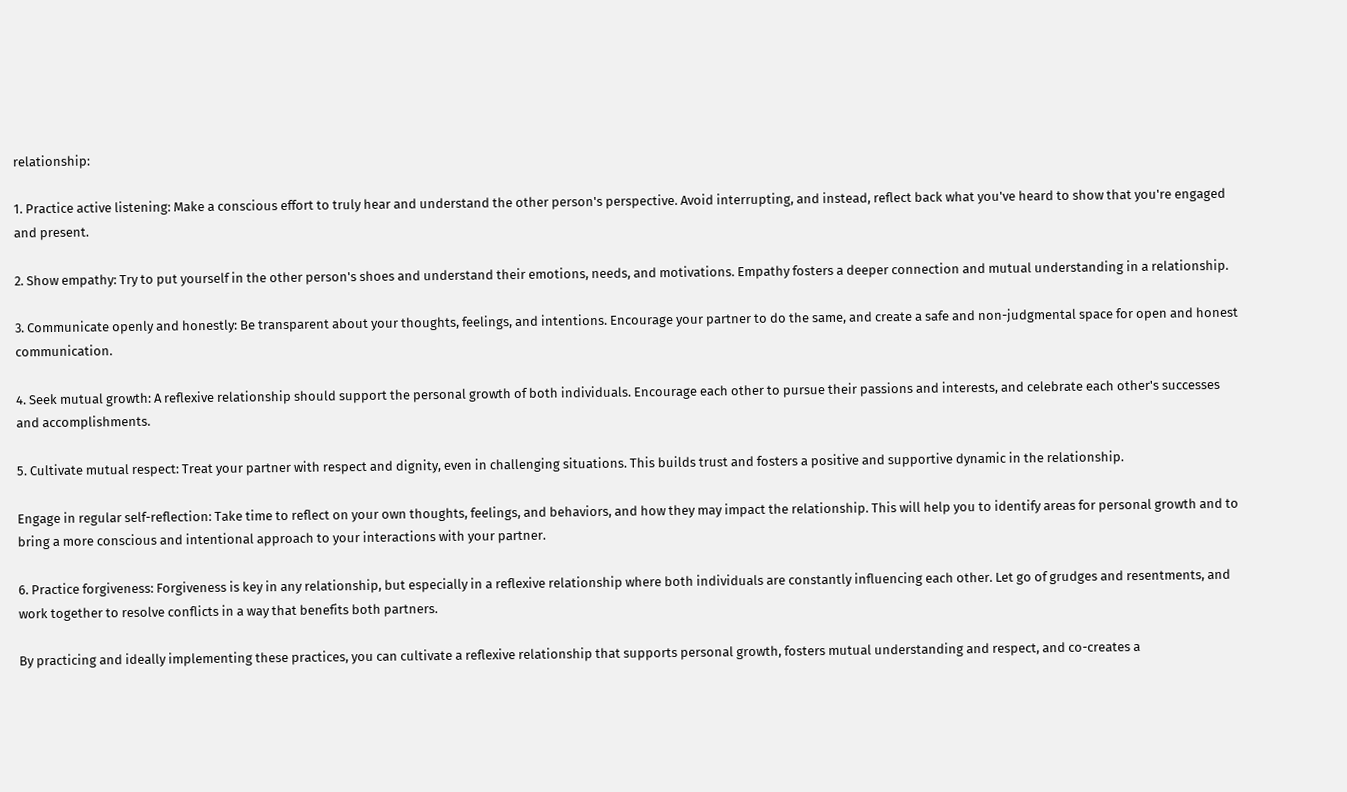relationship:

1. Practice active listening: Make a conscious effort to truly hear and understand the other person's perspective. Avoid interrupting, and instead, reflect back what you've heard to show that you're engaged and present.

2. Show empathy: Try to put yourself in the other person's shoes and understand their emotions, needs, and motivations. Empathy fosters a deeper connection and mutual understanding in a relationship.

3. Communicate openly and honestly: Be transparent about your thoughts, feelings, and intentions. Encourage your partner to do the same, and create a safe and non-judgmental space for open and honest communication.

4. Seek mutual growth: A reflexive relationship should support the personal growth of both individuals. Encourage each other to pursue their passions and interests, and celebrate each other's successes and accomplishments.

5. Cultivate mutual respect: Treat your partner with respect and dignity, even in challenging situations. This builds trust and fosters a positive and supportive dynamic in the relationship.

Engage in regular self-reflection: Take time to reflect on your own thoughts, feelings, and behaviors, and how they may impact the relationship. This will help you to identify areas for personal growth and to bring a more conscious and intentional approach to your interactions with your partner.

6. Practice forgiveness: Forgiveness is key in any relationship, but especially in a reflexive relationship where both individuals are constantly influencing each other. Let go of grudges and resentments, and work together to resolve conflicts in a way that benefits both partners.

By practicing and ideally implementing these practices, you can cultivate a reflexive relationship that supports personal growth, fosters mutual understanding and respect, and co-creates a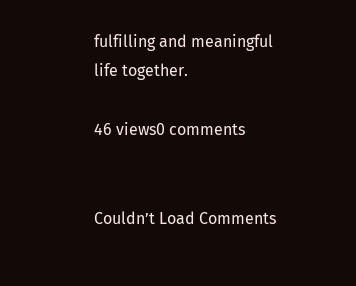fulfilling and meaningful life together.

46 views0 comments


Couldn’t Load Comments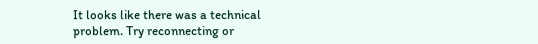It looks like there was a technical problem. Try reconnecting or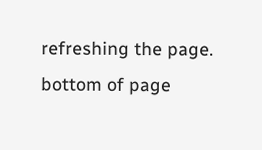refreshing the page.
bottom of page